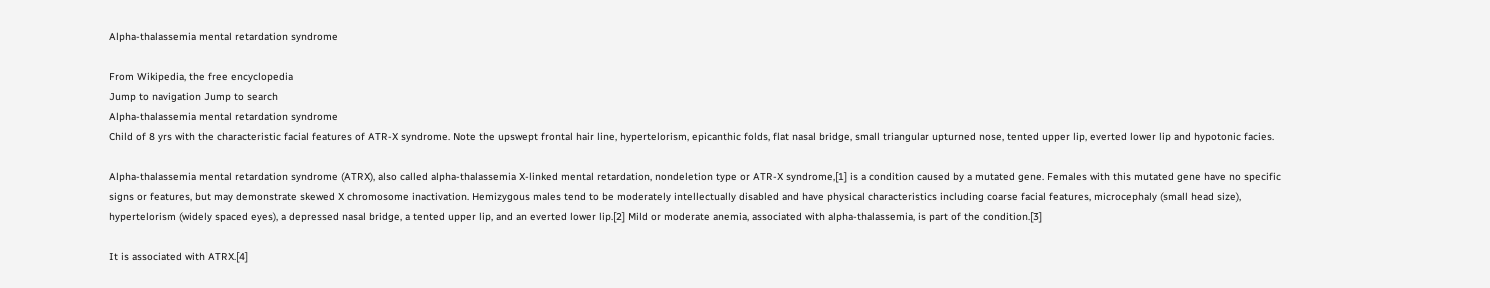Alpha-thalassemia mental retardation syndrome

From Wikipedia, the free encyclopedia
Jump to navigation Jump to search
Alpha-thalassemia mental retardation syndrome
Child of 8 yrs with the characteristic facial features of ATR-X syndrome. Note the upswept frontal hair line, hypertelorism, epicanthic folds, flat nasal bridge, small triangular upturned nose, tented upper lip, everted lower lip and hypotonic facies.

Alpha-thalassemia mental retardation syndrome (ATRX), also called alpha-thalassemia X-linked mental retardation, nondeletion type or ATR-X syndrome,[1] is a condition caused by a mutated gene. Females with this mutated gene have no specific signs or features, but may demonstrate skewed X chromosome inactivation. Hemizygous males tend to be moderately intellectually disabled and have physical characteristics including coarse facial features, microcephaly (small head size), hypertelorism (widely spaced eyes), a depressed nasal bridge, a tented upper lip, and an everted lower lip.[2] Mild or moderate anemia, associated with alpha-thalassemia, is part of the condition.[3]

It is associated with ATRX.[4]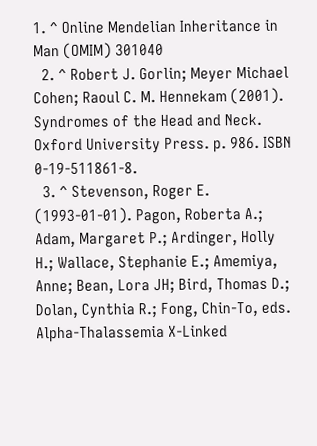1. ^ Online Mendelian Inheritance in Man (OMIM) 301040
  2. ^ Robert J. Gorlin; Meyer Michael Cohen; Raoul C. M. Hennekam (2001). Syndromes of the Head and Neck. Oxford University Press. p. 986. ISBN 0-19-511861-8.
  3. ^ Stevenson, Roger E. (1993-01-01). Pagon, Roberta A.; Adam, Margaret P.; Ardinger, Holly H.; Wallace, Stephanie E.; Amemiya, Anne; Bean, Lora JH; Bird, Thomas D.; Dolan, Cynthia R.; Fong, Chin-To, eds. Alpha-Thalassemia X-Linked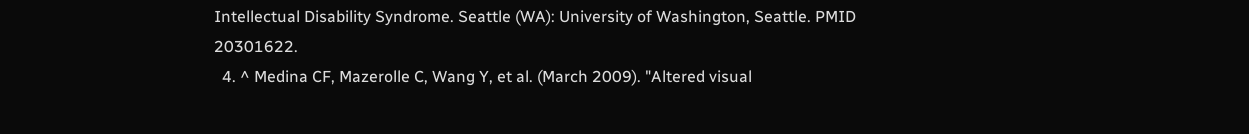Intellectual Disability Syndrome. Seattle (WA): University of Washington, Seattle. PMID 20301622.
  4. ^ Medina CF, Mazerolle C, Wang Y, et al. (March 2009). "Altered visual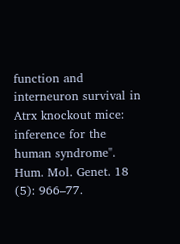function and interneuron survival in Atrx knockout mice: inference for the human syndrome". Hum. Mol. Genet. 18 (5): 966–77.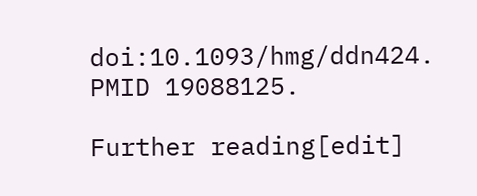doi:10.1093/hmg/ddn424. PMID 19088125.

Further reading[edit]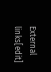External links[edit]